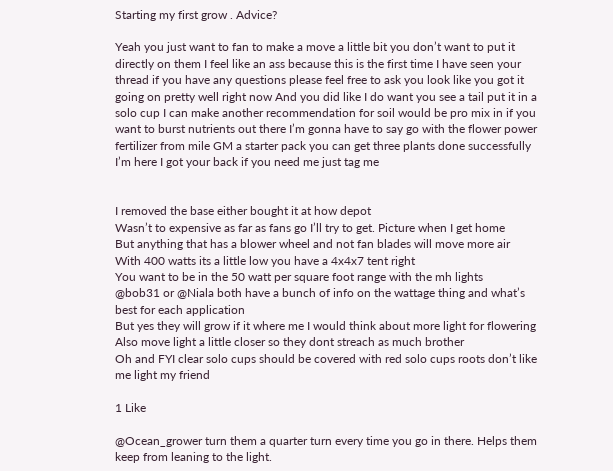Starting my first grow . Advice?

Yeah you just want to fan to make a move a little bit you don’t want to put it directly on them I feel like an ass because this is the first time I have seen your thread if you have any questions please feel free to ask you look like you got it going on pretty well right now And you did like I do want you see a tail put it in a solo cup I can make another recommendation for soil would be pro mix in if you want to burst nutrients out there I’m gonna have to say go with the flower power fertilizer from mile GM a starter pack you can get three plants done successfully I’m here I got your back if you need me just tag me


I removed the base either bought it at how depot
Wasn’t to expensive as far as fans go I’ll try to get. Picture when I get home
But anything that has a blower wheel and not fan blades will move more air
With 400 watts its a little low you have a 4x4x7 tent right
You want to be in the 50 watt per square foot range with the mh lights
@bob31 or @Niala both have a bunch of info on the wattage thing and what’s best for each application
But yes they will grow if it where me I would think about more light for flowering
Also move light a little closer so they dont streach as much brother
Oh and FYI clear solo cups should be covered with red solo cups roots don’t like me light my friend

1 Like

@Ocean_grower turn them a quarter turn every time you go in there. Helps them keep from leaning to the light.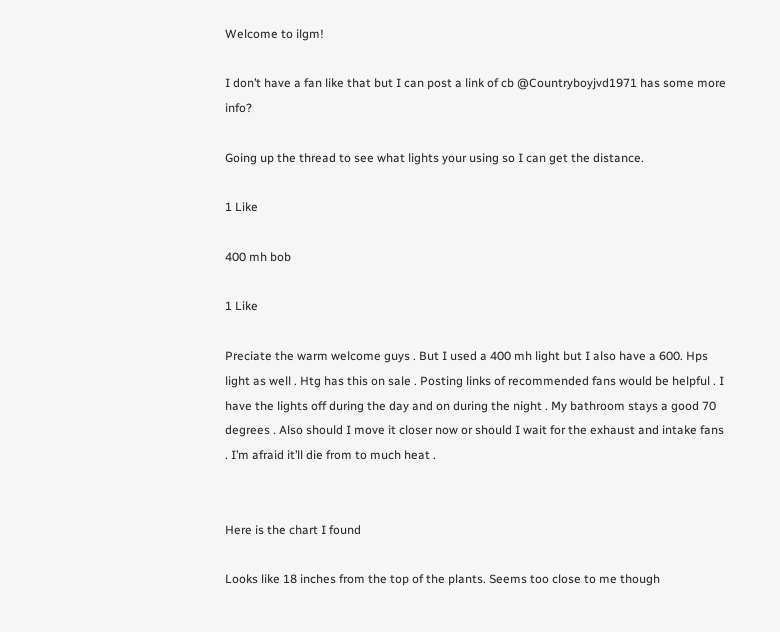Welcome to ilgm!

I don’t have a fan like that but I can post a link of cb @Countryboyjvd1971 has some more info?

Going up the thread to see what lights your using so I can get the distance.

1 Like

400 mh bob

1 Like

Preciate the warm welcome guys . But I used a 400 mh light but I also have a 600. Hps light as well . Htg has this on sale . Posting links of recommended fans would be helpful . I have the lights off during the day and on during the night . My bathroom stays a good 70 degrees . Also should I move it closer now or should I wait for the exhaust and intake fans . I’m afraid it’ll die from to much heat .


Here is the chart I found

Looks like 18 inches from the top of the plants. Seems too close to me though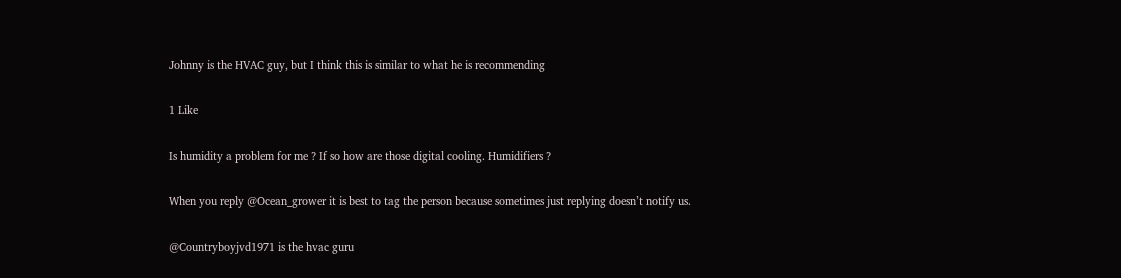Johnny is the HVAC guy, but I think this is similar to what he is recommending

1 Like

Is humidity a problem for me ? If so how are those digital cooling. Humidifiers ?

When you reply @Ocean_grower it is best to tag the person because sometimes just replying doesn’t notify us.

@Countryboyjvd1971 is the hvac guru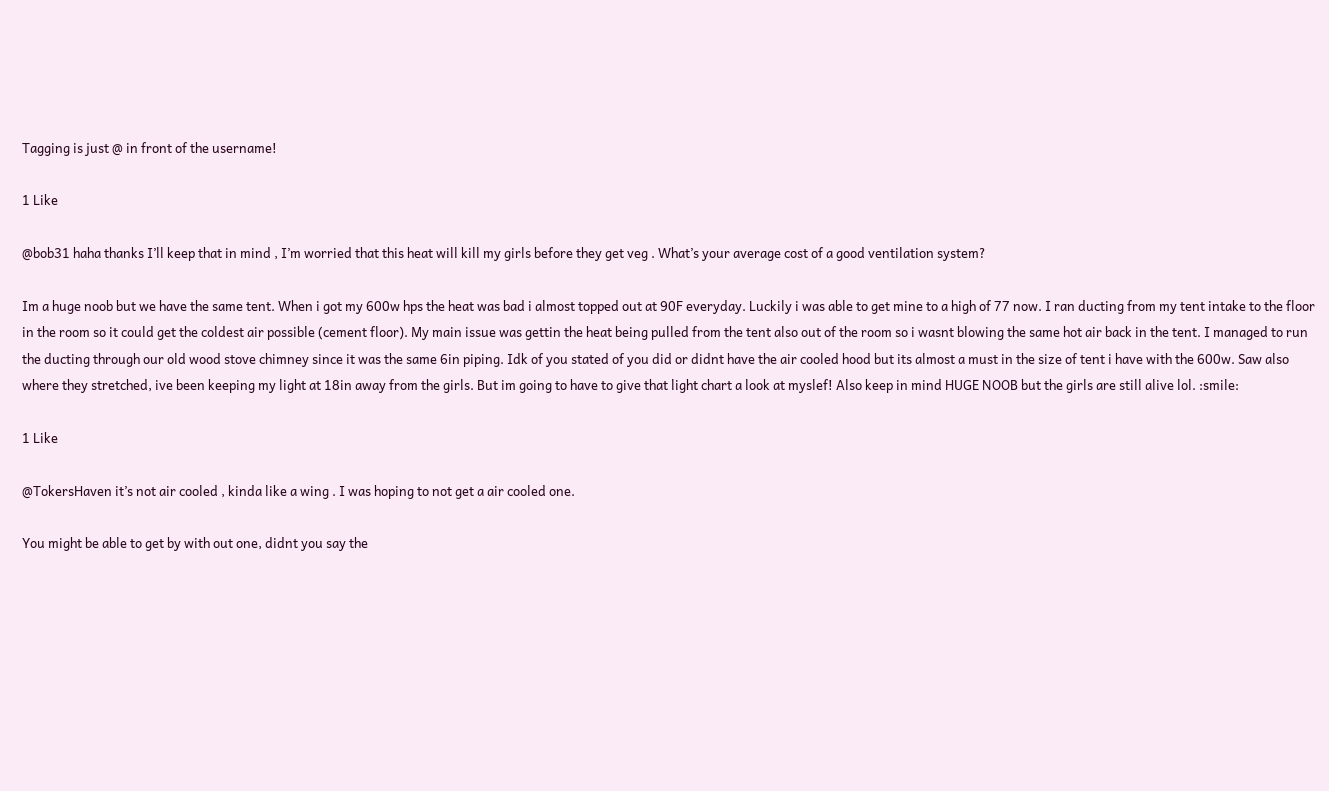Tagging is just @ in front of the username!

1 Like

@bob31 haha thanks I’ll keep that in mind , I’m worried that this heat will kill my girls before they get veg . What’s your average cost of a good ventilation system?

Im a huge noob but we have the same tent. When i got my 600w hps the heat was bad i almost topped out at 90F everyday. Luckily i was able to get mine to a high of 77 now. I ran ducting from my tent intake to the floor in the room so it could get the coldest air possible (cement floor). My main issue was gettin the heat being pulled from the tent also out of the room so i wasnt blowing the same hot air back in the tent. I managed to run the ducting through our old wood stove chimney since it was the same 6in piping. Idk of you stated of you did or didnt have the air cooled hood but its almost a must in the size of tent i have with the 600w. Saw also where they stretched, ive been keeping my light at 18in away from the girls. But im going to have to give that light chart a look at myslef! Also keep in mind HUGE NOOB but the girls are still alive lol. :smile:

1 Like

@TokersHaven it’s not air cooled , kinda like a wing . I was hoping to not get a air cooled one.

You might be able to get by with out one, didnt you say the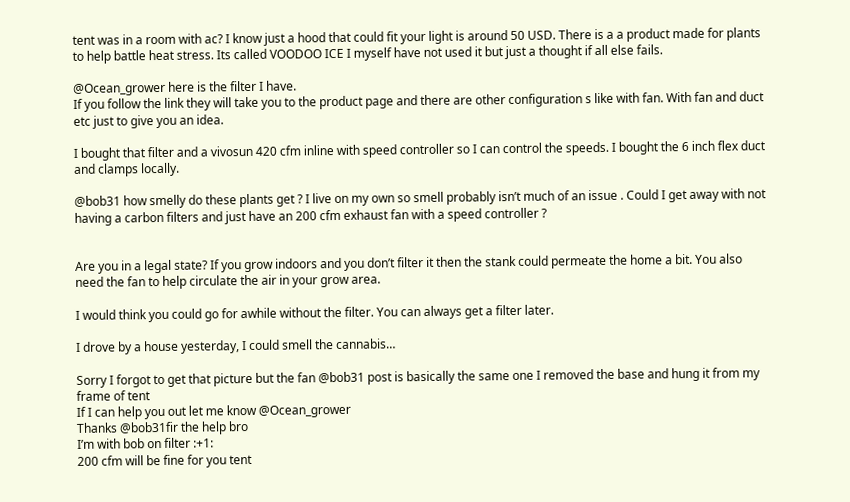tent was in a room with ac? I know just a hood that could fit your light is around 50 USD. There is a a product made for plants to help battle heat stress. Its called VOODOO ICE I myself have not used it but just a thought if all else fails.

@Ocean_grower here is the filter I have.
If you follow the link they will take you to the product page and there are other configuration s like with fan. With fan and duct etc just to give you an idea.

I bought that filter and a vivosun 420 cfm inline with speed controller so I can control the speeds. I bought the 6 inch flex duct and clamps locally.

@bob31 how smelly do these plants get ? I live on my own so smell probably isn’t much of an issue . Could I get away with not having a carbon filters and just have an 200 cfm exhaust fan with a speed controller ?


Are you in a legal state? If you grow indoors and you don’t filter it then the stank could permeate the home a bit. You also need the fan to help circulate the air in your grow area.

I would think you could go for awhile without the filter. You can always get a filter later.

I drove by a house yesterday, I could smell the cannabis…

Sorry I forgot to get that picture but the fan @bob31 post is basically the same one I removed the base and hung it from my frame of tent
If I can help you out let me know @Ocean_grower
Thanks @bob31fir the help bro
I’m with bob on filter :+1:
200 cfm will be fine for you tent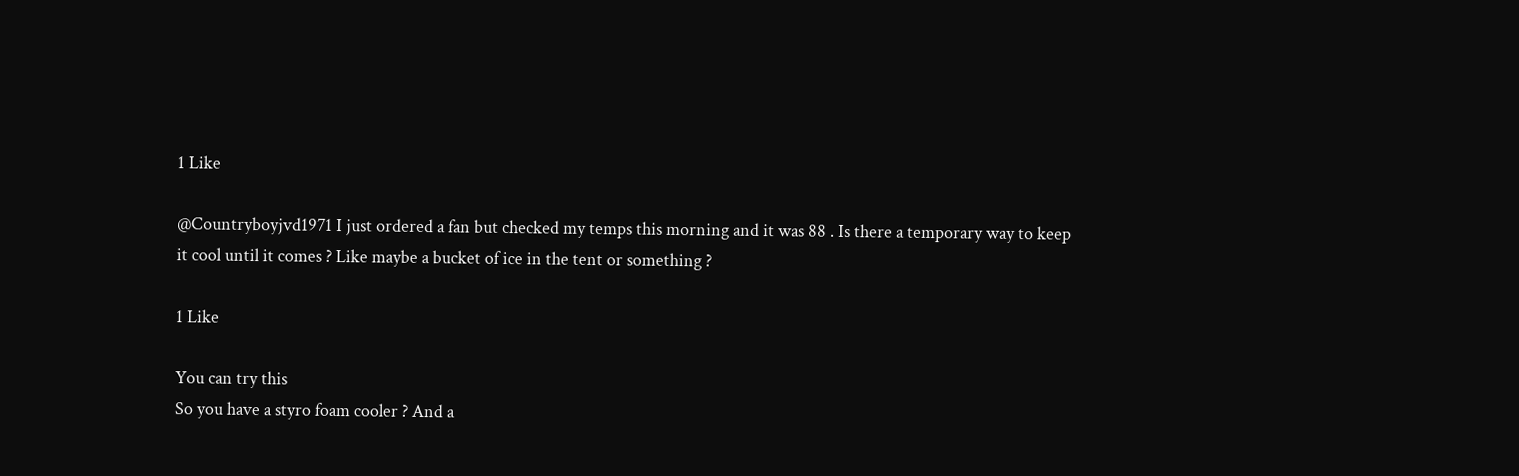1 Like

@Countryboyjvd1971 I just ordered a fan but checked my temps this morning and it was 88 . Is there a temporary way to keep it cool until it comes ? Like maybe a bucket of ice in the tent or something ?

1 Like

You can try this
So you have a styro foam cooler ? And a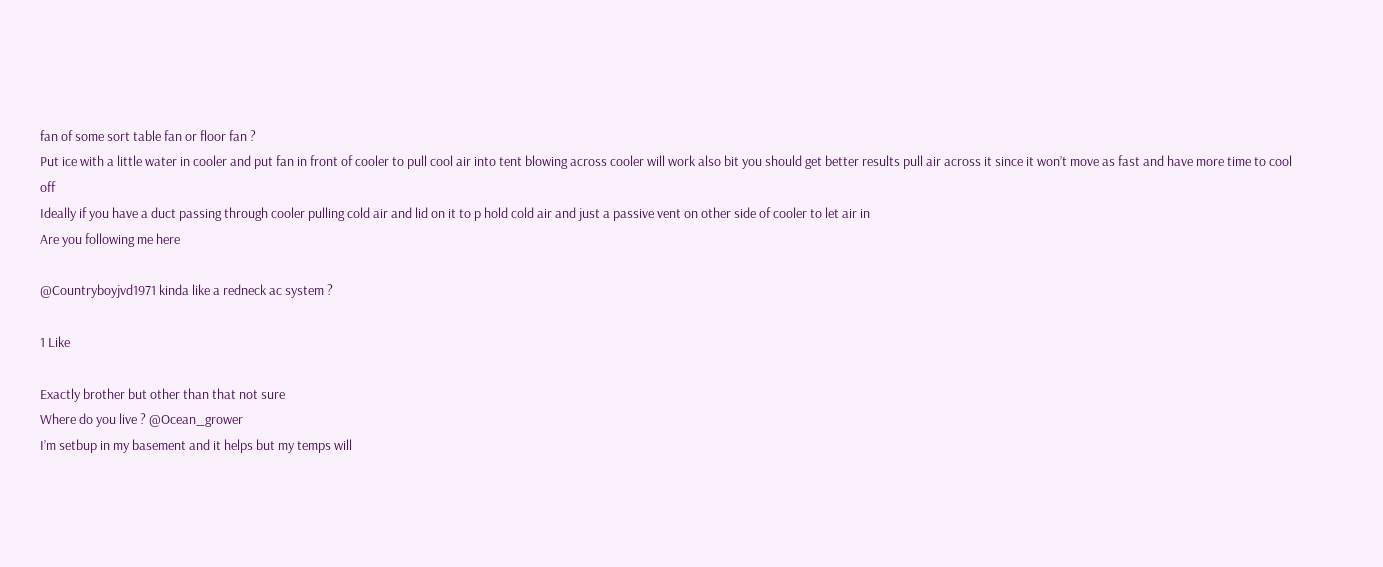fan of some sort table fan or floor fan ?
Put ice with a little water in cooler and put fan in front of cooler to pull cool air into tent blowing across cooler will work also bit you should get better results pull air across it since it won’t move as fast and have more time to cool off
Ideally if you have a duct passing through cooler pulling cold air and lid on it to p hold cold air and just a passive vent on other side of cooler to let air in
Are you following me here

@Countryboyjvd1971 kinda like a redneck ac system ?

1 Like

Exactly brother but other than that not sure
Where do you live ? @Ocean_grower
I’m setbup in my basement and it helps but my temps will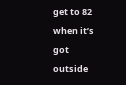get to 82 when it’s got outside